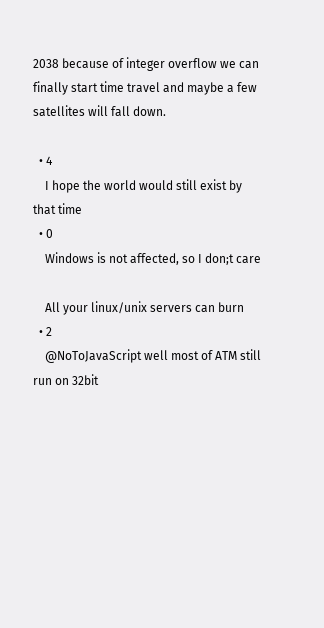2038 because of integer overflow we can finally start time travel and maybe a few satellites will fall down.

  • 4
    I hope the world would still exist by that time
  • 0
    Windows is not affected, so I don;t care

    All your linux/unix servers can burn
  • 2
    @NoToJavaScript well most of ATM still run on 32bit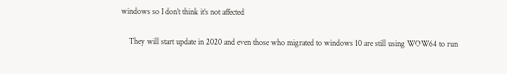windows so I don’t think it’s not affected

    They will start update in 2020 and even those who migrated to windows 10 are still using WOW64 to run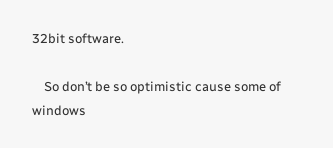32bit software.

    So don’t be so optimistic cause some of windows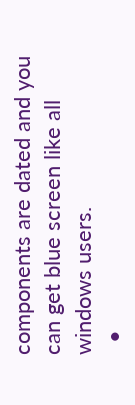components are dated and you can get blue screen like all windows users.
  •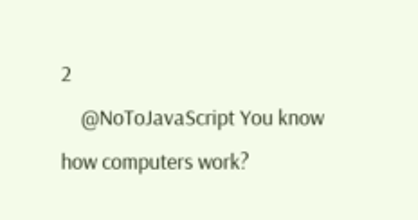2
    @NoToJavaScript You know how computers work?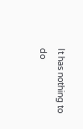It has nothing to do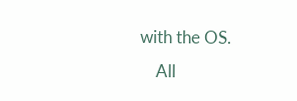with the OS.
    All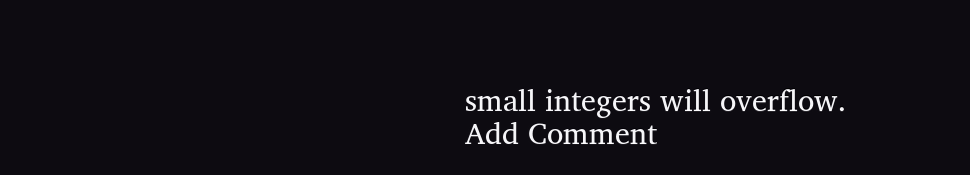small integers will overflow.
Add Comment